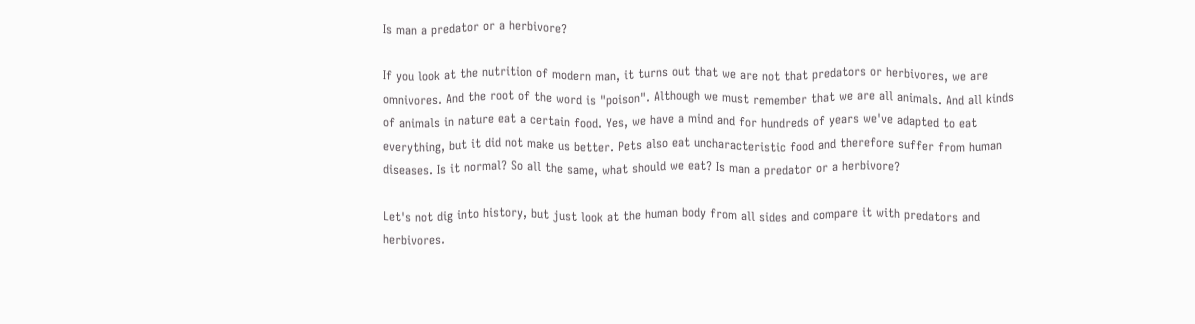Is man a predator or a herbivore?

If you look at the nutrition of modern man, it turns out that we are not that predators or herbivores, we are omnivores. And the root of the word is "poison". Although we must remember that we are all animals. And all kinds of animals in nature eat a certain food. Yes, we have a mind and for hundreds of years we've adapted to eat everything, but it did not make us better. Pets also eat uncharacteristic food and therefore suffer from human diseases. Is it normal? So all the same, what should we eat? Is man a predator or a herbivore?

Let's not dig into history, but just look at the human body from all sides and compare it with predators and herbivores.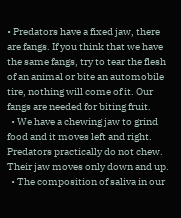• Predators have a fixed jaw, there are fangs. If you think that we have the same fangs, try to tear the flesh of an animal or bite an automobile tire, nothing will come of it. Our fangs are needed for biting fruit.
  • We have a chewing jaw to grind food and it moves left and right. Predators practically do not chew. Their jaw moves only down and up.
  • The composition of saliva in our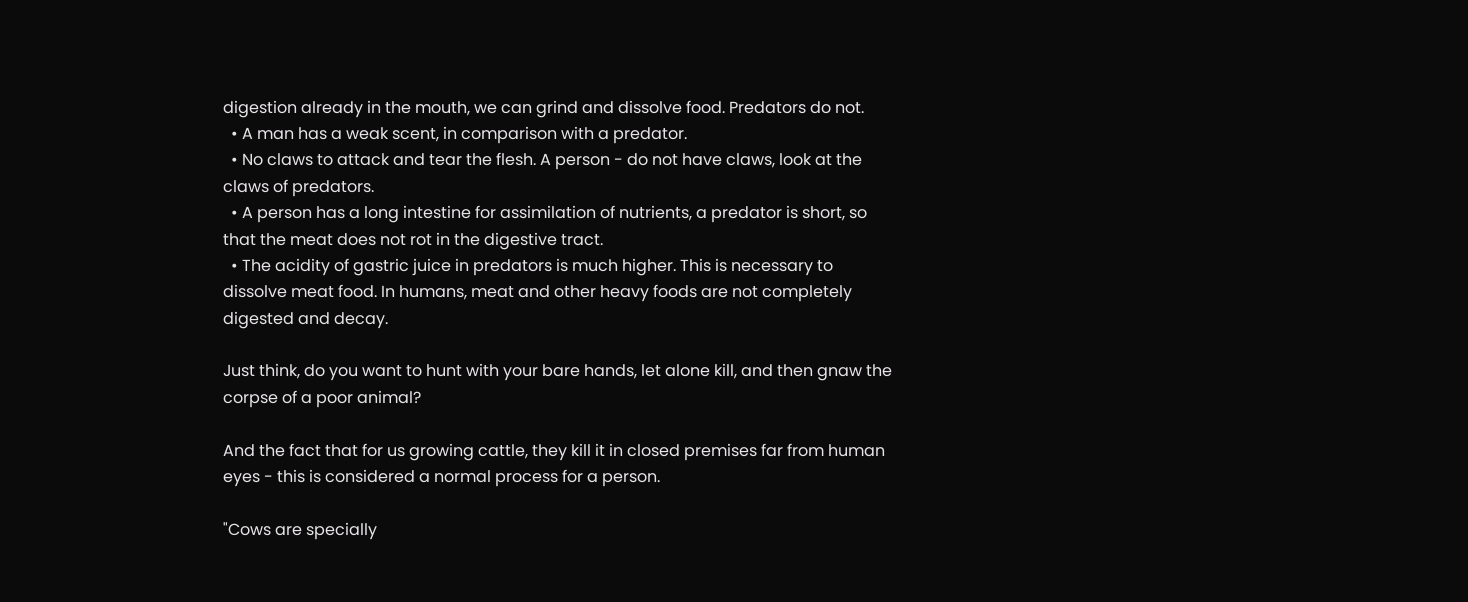digestion already in the mouth, we can grind and dissolve food. Predators do not.
  • A man has a weak scent, in comparison with a predator.
  • No claws to attack and tear the flesh. A person - do not have claws, look at the claws of predators.
  • A person has a long intestine for assimilation of nutrients, a predator is short, so that the meat does not rot in the digestive tract.
  • The acidity of gastric juice in predators is much higher. This is necessary to dissolve meat food. In humans, meat and other heavy foods are not completely digested and decay.

Just think, do you want to hunt with your bare hands, let alone kill, and then gnaw the corpse of a poor animal?

And the fact that for us growing cattle, they kill it in closed premises far from human eyes - this is considered a normal process for a person.

"Cows are specially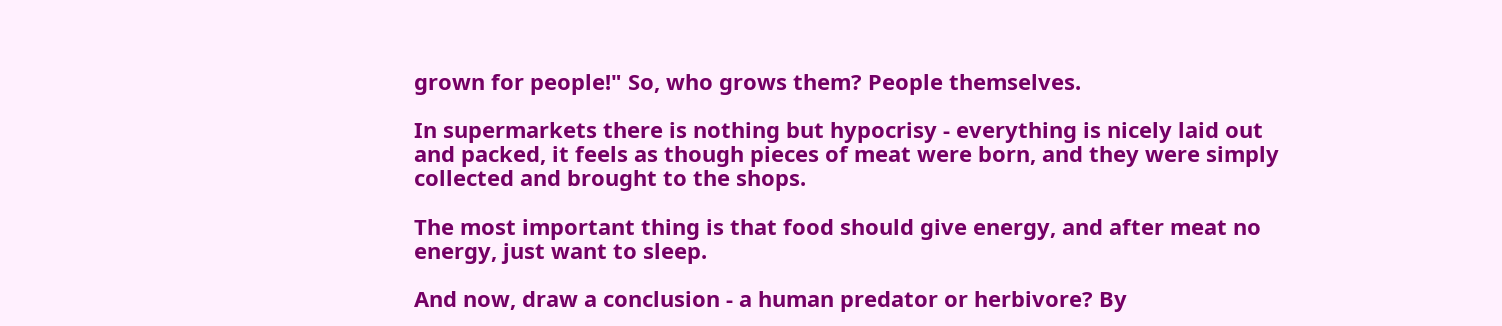grown for people!" So, who grows them? People themselves.

In supermarkets there is nothing but hypocrisy - everything is nicely laid out and packed, it feels as though pieces of meat were born, and they were simply collected and brought to the shops.

The most important thing is that food should give energy, and after meat no energy, just want to sleep.

And now, draw a conclusion - a human predator or herbivore? By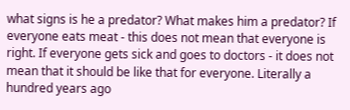what signs is he a predator? What makes him a predator? If everyone eats meat - this does not mean that everyone is right. If everyone gets sick and goes to doctors - it does not mean that it should be like that for everyone. Literally a hundred years ago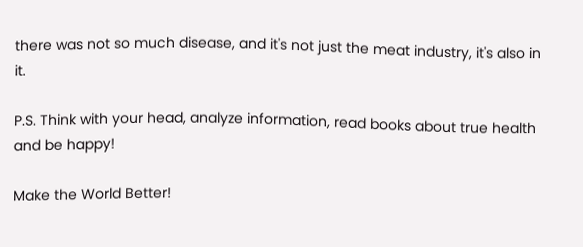there was not so much disease, and it's not just the meat industry, it's also in it.

P.S. Think with your head, analyze information, read books about true health and be happy!

Make the World Better!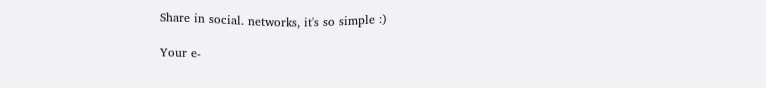Share in social. networks, it's so simple :)

Your e-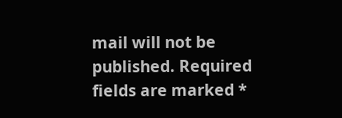mail will not be published. Required fields are marked *